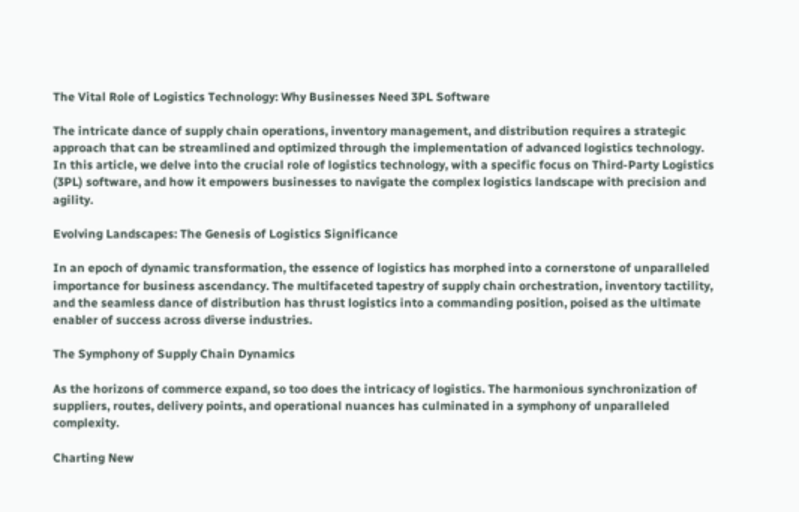The Vital Role of Logistics Technology: Why Businesses Need 3PL Software

The intricate dance of supply chain operations, inventory management, and distribution requires a strategic approach that can be streamlined and optimized through the implementation of advanced logistics technology. In this article, we delve into the crucial role of logistics technology, with a specific focus on Third-Party Logistics (3PL) software, and how it empowers businesses to navigate the complex logistics landscape with precision and agility.

Evolving Landscapes: The Genesis of Logistics Significance

In an epoch of dynamic transformation, the essence of logistics has morphed into a cornerstone of unparalleled importance for business ascendancy. The multifaceted tapestry of supply chain orchestration, inventory tactility, and the seamless dance of distribution has thrust logistics into a commanding position, poised as the ultimate enabler of success across diverse industries.

The Symphony of Supply Chain Dynamics

As the horizons of commerce expand, so too does the intricacy of logistics. The harmonious synchronization of suppliers, routes, delivery points, and operational nuances has culminated in a symphony of unparalleled complexity.

Charting New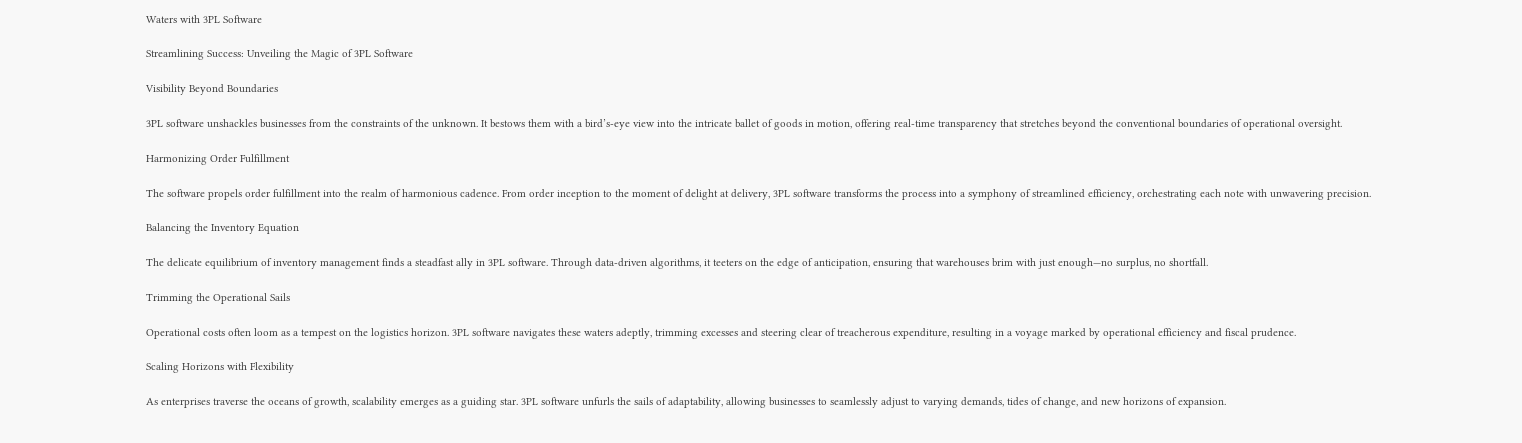Waters with 3PL Software

Streamlining Success: Unveiling the Magic of 3PL Software

Visibility Beyond Boundaries

3PL software unshackles businesses from the constraints of the unknown. It bestows them with a bird’s-eye view into the intricate ballet of goods in motion, offering real-time transparency that stretches beyond the conventional boundaries of operational oversight.

Harmonizing Order Fulfillment

The software propels order fulfillment into the realm of harmonious cadence. From order inception to the moment of delight at delivery, 3PL software transforms the process into a symphony of streamlined efficiency, orchestrating each note with unwavering precision.

Balancing the Inventory Equation

The delicate equilibrium of inventory management finds a steadfast ally in 3PL software. Through data-driven algorithms, it teeters on the edge of anticipation, ensuring that warehouses brim with just enough—no surplus, no shortfall.

Trimming the Operational Sails

Operational costs often loom as a tempest on the logistics horizon. 3PL software navigates these waters adeptly, trimming excesses and steering clear of treacherous expenditure, resulting in a voyage marked by operational efficiency and fiscal prudence.

Scaling Horizons with Flexibility

As enterprises traverse the oceans of growth, scalability emerges as a guiding star. 3PL software unfurls the sails of adaptability, allowing businesses to seamlessly adjust to varying demands, tides of change, and new horizons of expansion.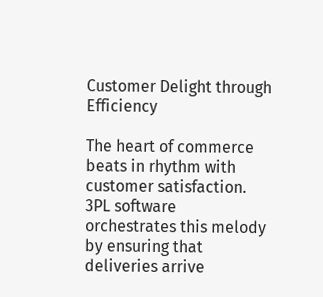Customer Delight through Efficiency

The heart of commerce beats in rhythm with customer satisfaction. 3PL software orchestrates this melody by ensuring that deliveries arrive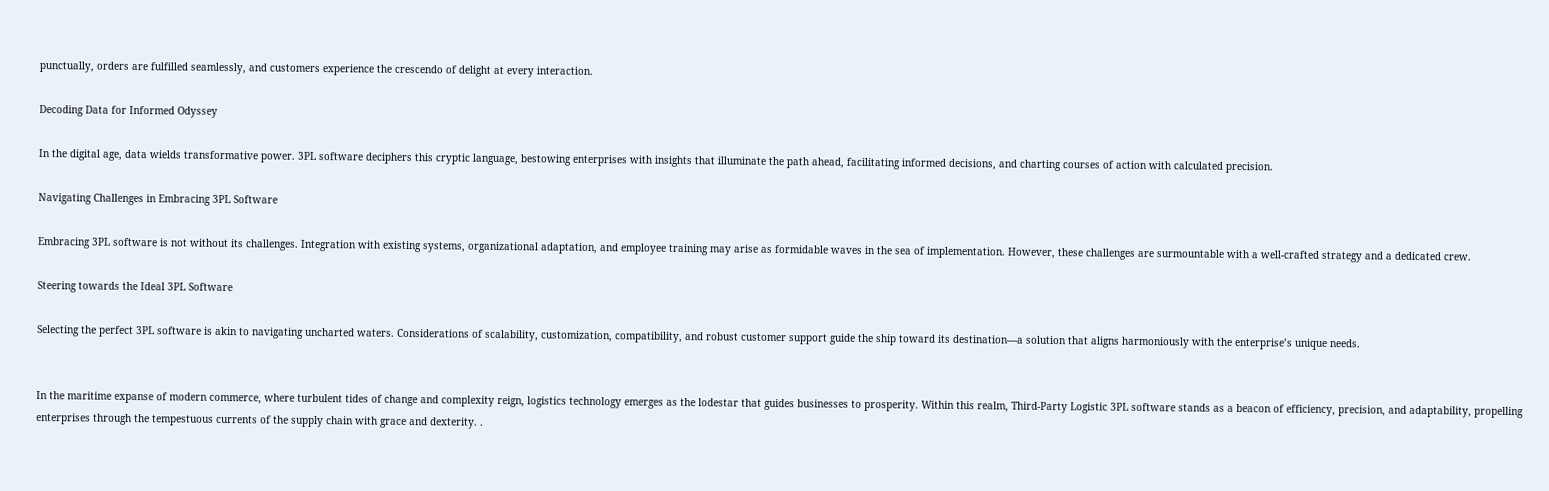punctually, orders are fulfilled seamlessly, and customers experience the crescendo of delight at every interaction.

Decoding Data for Informed Odyssey

In the digital age, data wields transformative power. 3PL software deciphers this cryptic language, bestowing enterprises with insights that illuminate the path ahead, facilitating informed decisions, and charting courses of action with calculated precision.

Navigating Challenges in Embracing 3PL Software

Embracing 3PL software is not without its challenges. Integration with existing systems, organizational adaptation, and employee training may arise as formidable waves in the sea of implementation. However, these challenges are surmountable with a well-crafted strategy and a dedicated crew.

Steering towards the Ideal 3PL Software

Selecting the perfect 3PL software is akin to navigating uncharted waters. Considerations of scalability, customization, compatibility, and robust customer support guide the ship toward its destination—a solution that aligns harmoniously with the enterprise’s unique needs.


In the maritime expanse of modern commerce, where turbulent tides of change and complexity reign, logistics technology emerges as the lodestar that guides businesses to prosperity. Within this realm, Third-Party Logistic 3PL software stands as a beacon of efficiency, precision, and adaptability, propelling enterprises through the tempestuous currents of the supply chain with grace and dexterity. .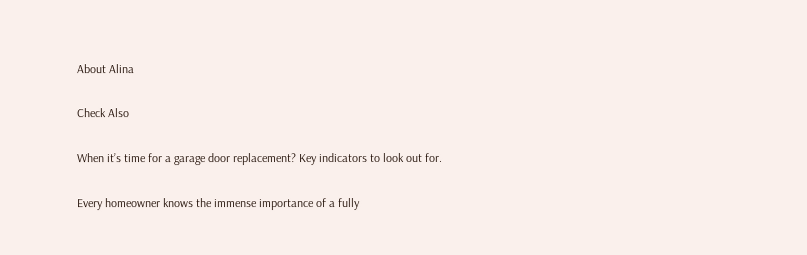About Alina

Check Also

When it’s time for a garage door replacement? Key indicators to look out for.

Every homeowner knows the immense importance of a fully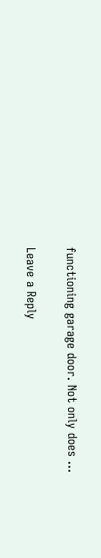functioning garage door. Not only does …

Leave a Reply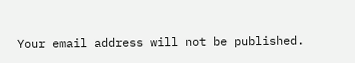Your email address will not be published.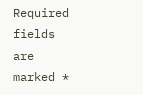Required fields are marked *